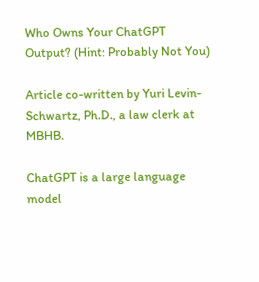Who Owns Your ChatGPT Output? (Hint: Probably Not You)

Article co-written by Yuri Levin-Schwartz, Ph.D., a law clerk at MBHB.

ChatGPT is a large language model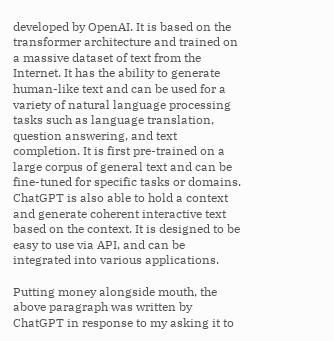developed by OpenAI. It is based on the transformer architecture and trained on a massive dataset of text from the Internet. It has the ability to generate human-like text and can be used for a variety of natural language processing tasks such as language translation, question answering, and text completion. It is first pre-trained on a large corpus of general text and can be fine-tuned for specific tasks or domains. ChatGPT is also able to hold a context and generate coherent interactive text based on the context. It is designed to be easy to use via API, and can be integrated into various applications.

Putting money alongside mouth, the above paragraph was written by ChatGPT in response to my asking it to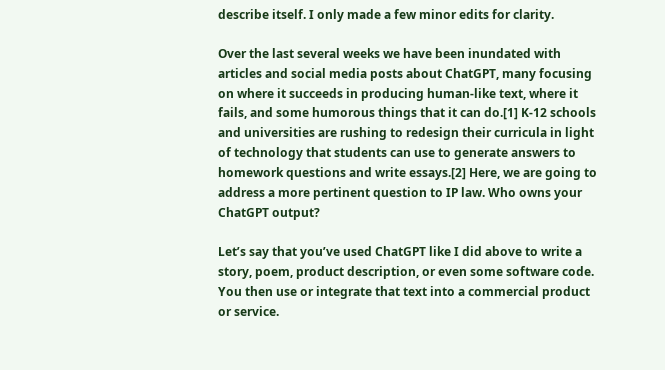describe itself. I only made a few minor edits for clarity.

Over the last several weeks we have been inundated with articles and social media posts about ChatGPT, many focusing on where it succeeds in producing human-like text, where it fails, and some humorous things that it can do.[1] K-12 schools and universities are rushing to redesign their curricula in light of technology that students can use to generate answers to homework questions and write essays.[2] Here, we are going to address a more pertinent question to IP law. Who owns your ChatGPT output?

Let’s say that you’ve used ChatGPT like I did above to write a story, poem, product description, or even some software code. You then use or integrate that text into a commercial product or service.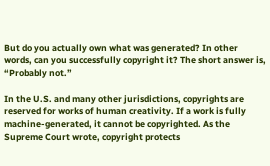But do you actually own what was generated? In other words, can you successfully copyright it? The short answer is, “Probably not.”

In the U.S. and many other jurisdictions, copyrights are reserved for works of human creativity. If a work is fully machine-generated, it cannot be copyrighted. As the Supreme Court wrote, copyright protects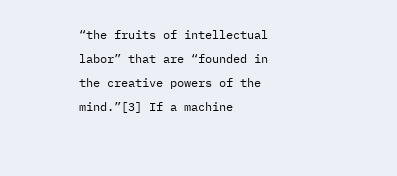“the fruits of intellectual labor” that are “founded in the creative powers of the mind.”[3] If a machine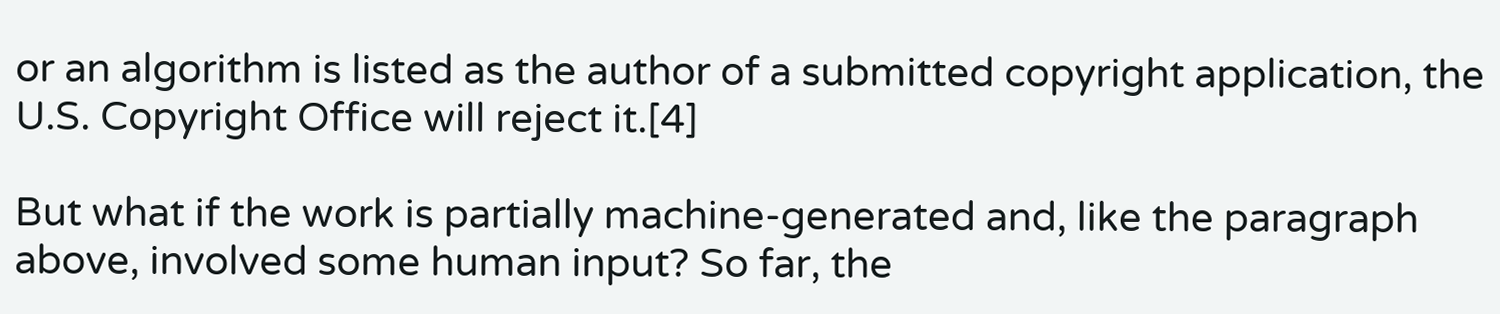or an algorithm is listed as the author of a submitted copyright application, the U.S. Copyright Office will reject it.[4]

But what if the work is partially machine-generated and, like the paragraph above, involved some human input? So far, the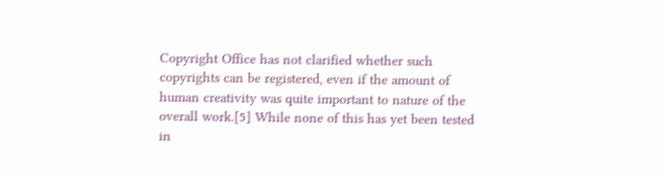Copyright Office has not clarified whether such copyrights can be registered, even if the amount of human creativity was quite important to nature of the overall work.[5] While none of this has yet been tested in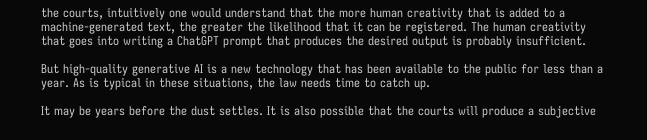the courts, intuitively one would understand that the more human creativity that is added to a machine-generated text, the greater the likelihood that it can be registered. The human creativity that goes into writing a ChatGPT prompt that produces the desired output is probably insufficient.

But high-quality generative AI is a new technology that has been available to the public for less than a year. As is typical in these situations, the law needs time to catch up.

It may be years before the dust settles. It is also possible that the courts will produce a subjective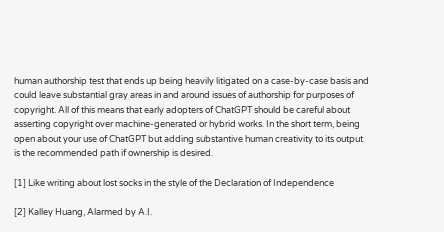human authorship test that ends up being heavily litigated on a case-by-case basis and could leave substantial gray areas in and around issues of authorship for purposes of copyright. All of this means that early adopters of ChatGPT should be careful about asserting copyright over machine-generated or hybrid works. In the short term, being open about your use of ChatGPT but adding substantive human creativity to its output is the recommended path if ownership is desired.

[1] Like writing about lost socks in the style of the Declaration of Independence

[2] Kalley Huang, Alarmed by A.I.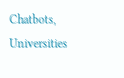Chatbots, Universities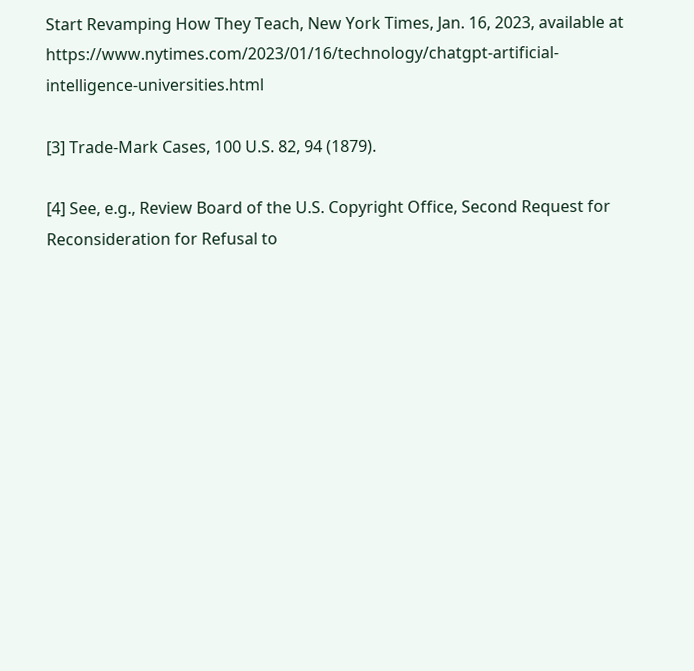Start Revamping How They Teach, New York Times, Jan. 16, 2023, available at https://www.nytimes.com/2023/01/16/technology/chatgpt-artificial-intelligence-universities.html

[3] Trade-Mark Cases, 100 U.S. 82, 94 (1879).

[4] See, e.g., Review Board of the U.S. Copyright Office, Second Request for Reconsideration for Refusal to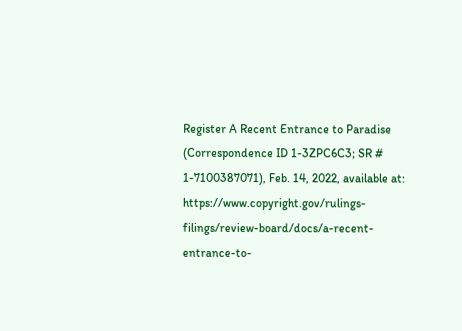Register A Recent Entrance to Paradise (Correspondence ID 1-3ZPC6C3; SR # 1-7100387071), Feb. 14, 2022, available at: https://www.copyright.gov/rulings-filings/review-board/docs/a-recent-entrance-to-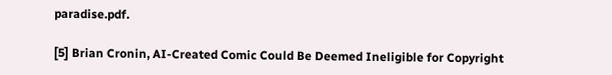paradise.pdf.

[5] Brian Cronin, AI-Created Comic Could Be Deemed Ineligible for Copyright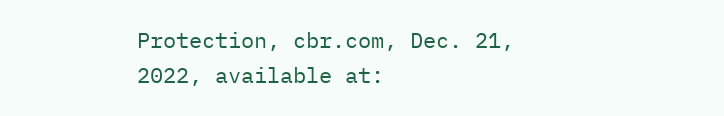Protection, cbr.com, Dec. 21, 2022, available at: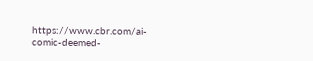https://www.cbr.com/ai-comic-deemed-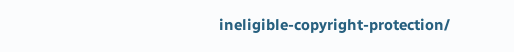ineligible-copyright-protection/